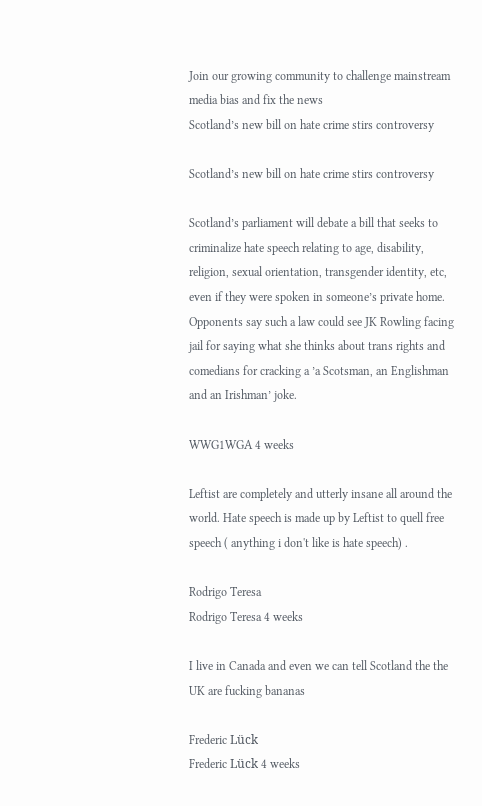Join our growing community to challenge mainstream media bias and fix the news
Scotland’s new bill on hate crime stirs controversy

Scotland’s new bill on hate crime stirs controversy

Scotland’s parliament will debate a bill that seeks to criminalize hate speech relating to age, disability, religion, sexual orientation, transgender identity, etc, even if they were spoken in someone’s private home. Opponents say such a law could see JK Rowling facing jail for saying what she thinks about trans rights and comedians for cracking a ’a Scotsman, an Englishman and an Irishman’ joke.

WWG1WGA 4 weeks

Leftist are completely and utterly insane all around the world. Hate speech is made up by Leftist to quell free speech ( anything i don't like is hate speech) .

Rodrigo Teresa
Rodrigo Teresa 4 weeks

I live in Canada and even we can tell Scotland the the UK are fucking bananas

Frederic Lück
Frederic Lück 4 weeks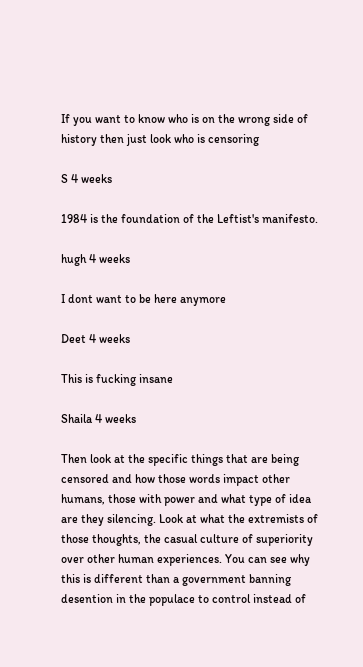If you want to know who is on the wrong side of history then just look who is censoring

S 4 weeks

1984 is the foundation of the Leftist's manifesto.

hugh 4 weeks

I dont want to be here anymore

Deet 4 weeks

This is fucking insane

Shaila 4 weeks

Then look at the specific things that are being censored and how those words impact other humans, those with power and what type of idea are they silencing. Look at what the extremists of those thoughts, the casual culture of superiority over other human experiences. You can see why this is different than a government banning desention in the populace to control instead of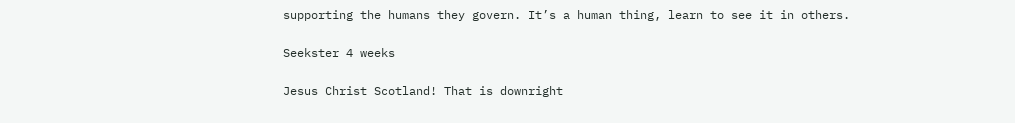supporting the humans they govern. It’s a human thing, learn to see it in others.

Seekster 4 weeks

Jesus Christ Scotland! That is downright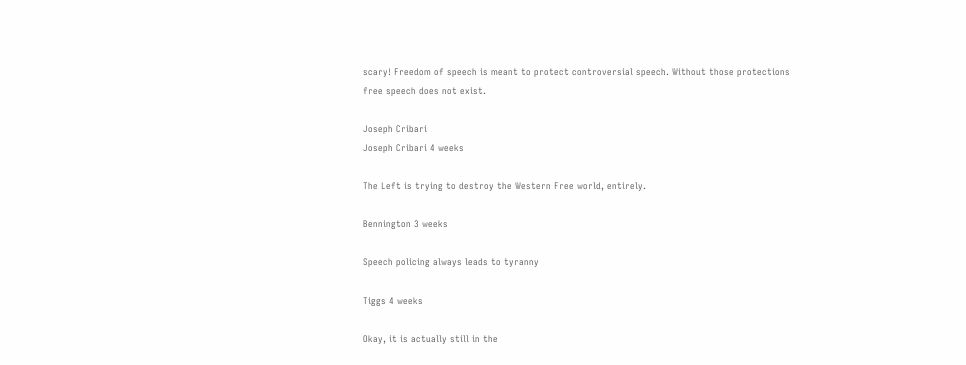scary! Freedom of speech is meant to protect controversial speech. Without those protections free speech does not exist.

Joseph Cribari
Joseph Cribari 4 weeks

The Left is trying to destroy the Western Free world, entirely.

Bennington 3 weeks

Speech policing always leads to tyranny

Tiggs 4 weeks

Okay, it is actually still in the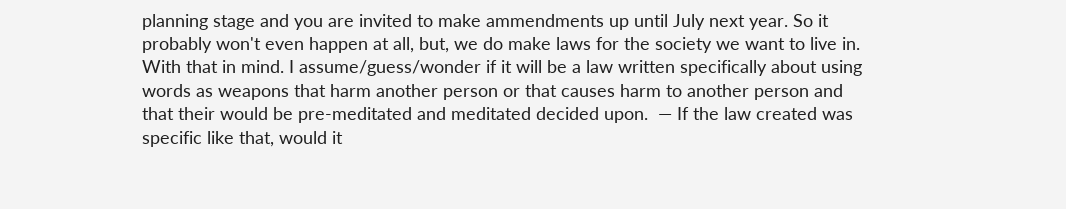planning stage and you are invited to make ammendments up until July next year. So it probably won't even happen at all, but, we do make laws for the society we want to live in. With that in mind. I assume/guess/wonder if it will be a law written specifically about using words as weapons that harm another person or that causes harm to another person and that their would be pre-meditated and meditated decided upon.  — If the law created was specific like that, would it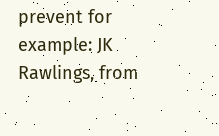prevent for example: JK Rawlings, from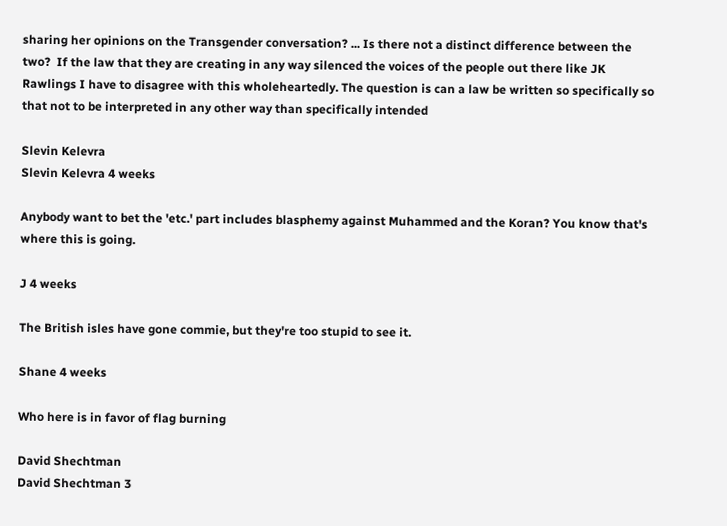sharing her opinions on the Transgender conversation? ... Is there not a distinct difference between the two?  If the law that they are creating in any way silenced the voices of the people out there like JK Rawlings I have to disagree with this wholeheartedly. The question is can a law be written so specifically so that not to be interpreted in any other way than specifically intended

Slevin Kelevra
Slevin Kelevra 4 weeks

Anybody want to bet the 'etc.' part includes blasphemy against Muhammed and the Koran? You know that's where this is going.

J 4 weeks

The British isles have gone commie, but they're too stupid to see it.

Shane 4 weeks

Who here is in favor of flag burning

David Shechtman
David Shechtman 3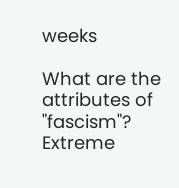weeks

What are the attributes of "fascism"? Extreme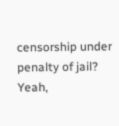censorship under penalty of jail? Yeah,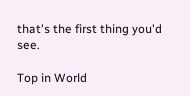that's the first thing you'd see.

Top in World